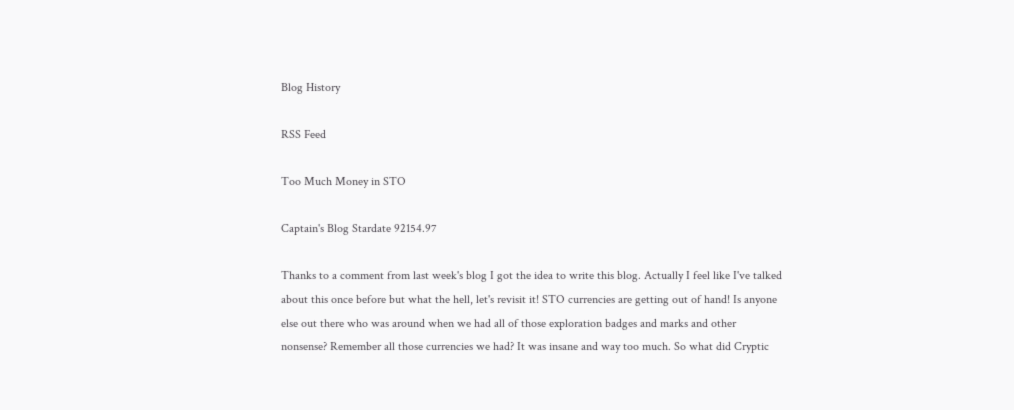Blog History

RSS Feed

Too Much Money in STO

Captain's Blog Stardate 92154.97

Thanks to a comment from last week's blog I got the idea to write this blog. Actually I feel like I've talked about this once before but what the hell, let's revisit it! STO currencies are getting out of hand! Is anyone else out there who was around when we had all of those exploration badges and marks and other nonsense? Remember all those currencies we had? It was insane and way too much. So what did Cryptic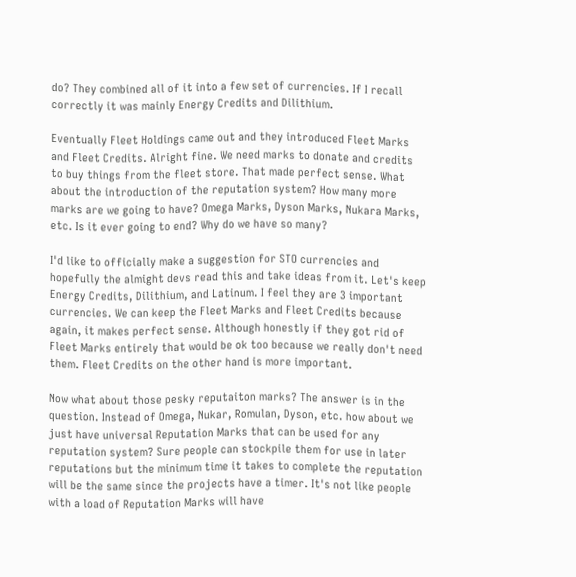do? They combined all of it into a few set of currencies. If I recall correctly it was mainly Energy Credits and Dilithium.

Eventually Fleet Holdings came out and they introduced Fleet Marks and Fleet Credits. Alright fine. We need marks to donate and credits to buy things from the fleet store. That made perfect sense. What about the introduction of the reputation system? How many more marks are we going to have? Omega Marks, Dyson Marks, Nukara Marks, etc. Is it ever going to end? Why do we have so many?

I'd like to officially make a suggestion for STO currencies and hopefully the almight devs read this and take ideas from it. Let's keep Energy Credits, Dilithium, and Latinum. I feel they are 3 important currencies. We can keep the Fleet Marks and Fleet Credits because again, it makes perfect sense. Although honestly if they got rid of Fleet Marks entirely that would be ok too because we really don't need them. Fleet Credits on the other hand is more important.

Now what about those pesky reputaiton marks? The answer is in the question. Instead of Omega, Nukar, Romulan, Dyson, etc. how about we just have universal Reputation Marks that can be used for any reputation system? Sure people can stockpile them for use in later reputations but the minimum time it takes to complete the reputation will be the same since the projects have a timer. It's not like people with a load of Reputation Marks will have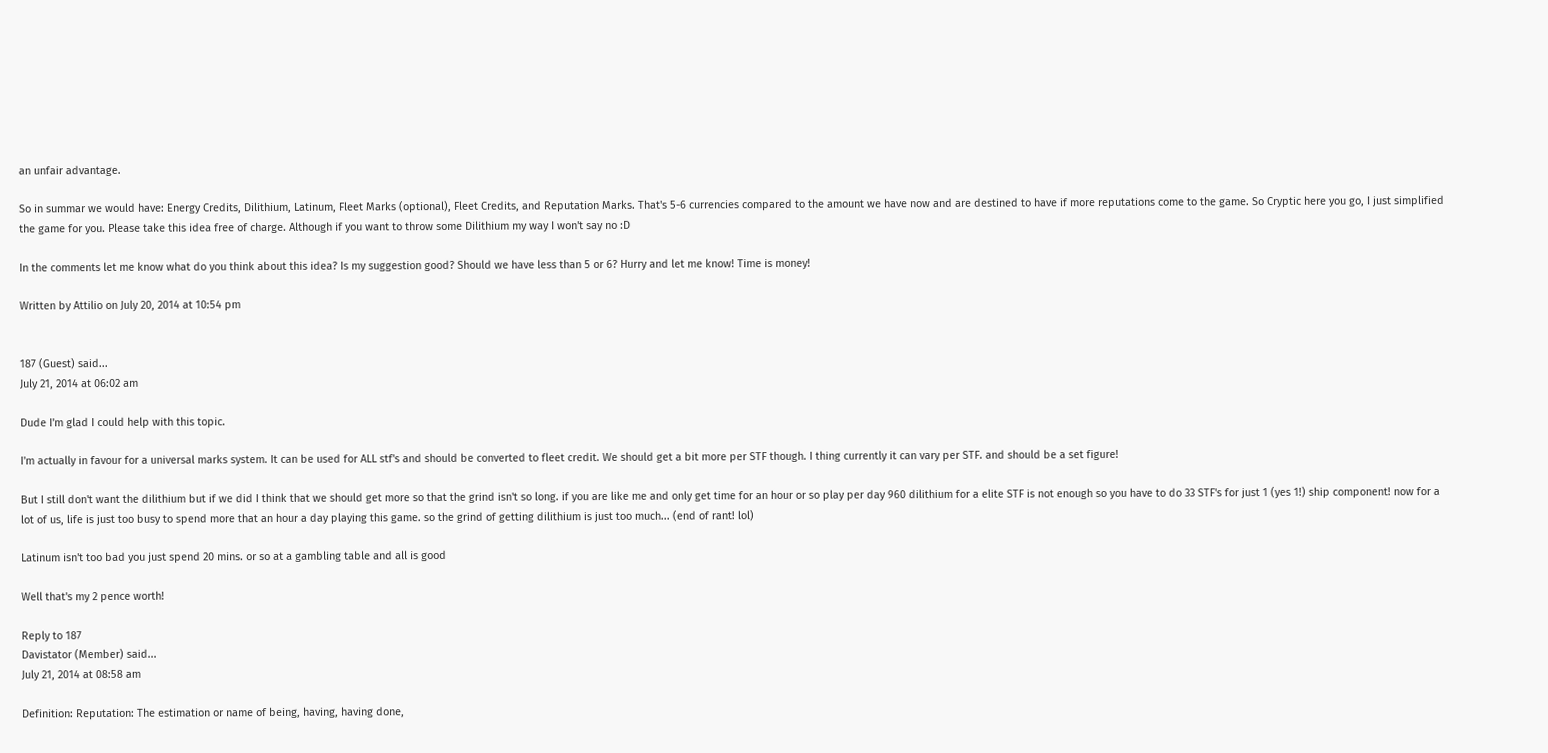an unfair advantage.

So in summar we would have: Energy Credits, Dilithium, Latinum, Fleet Marks (optional), Fleet Credits, and Reputation Marks. That's 5-6 currencies compared to the amount we have now and are destined to have if more reputations come to the game. So Cryptic here you go, I just simplified the game for you. Please take this idea free of charge. Although if you want to throw some Dilithium my way I won't say no :D

In the comments let me know what do you think about this idea? Is my suggestion good? Should we have less than 5 or 6? Hurry and let me know! Time is money!

Written by Attilio on July 20, 2014 at 10:54 pm


187 (Guest) said...
July 21, 2014 at 06:02 am

Dude I'm glad I could help with this topic.

I'm actually in favour for a universal marks system. It can be used for ALL stf's and should be converted to fleet credit. We should get a bit more per STF though. I thing currently it can vary per STF. and should be a set figure!

But I still don't want the dilithium but if we did I think that we should get more so that the grind isn't so long. if you are like me and only get time for an hour or so play per day 960 dilithium for a elite STF is not enough so you have to do 33 STF's for just 1 (yes 1!) ship component! now for a lot of us, life is just too busy to spend more that an hour a day playing this game. so the grind of getting dilithium is just too much... (end of rant! lol)

Latinum isn't too bad you just spend 20 mins. or so at a gambling table and all is good

Well that's my 2 pence worth!

Reply to 187
Davistator (Member) said...
July 21, 2014 at 08:58 am

Definition: Reputation: The estimation or name of being, having, having done,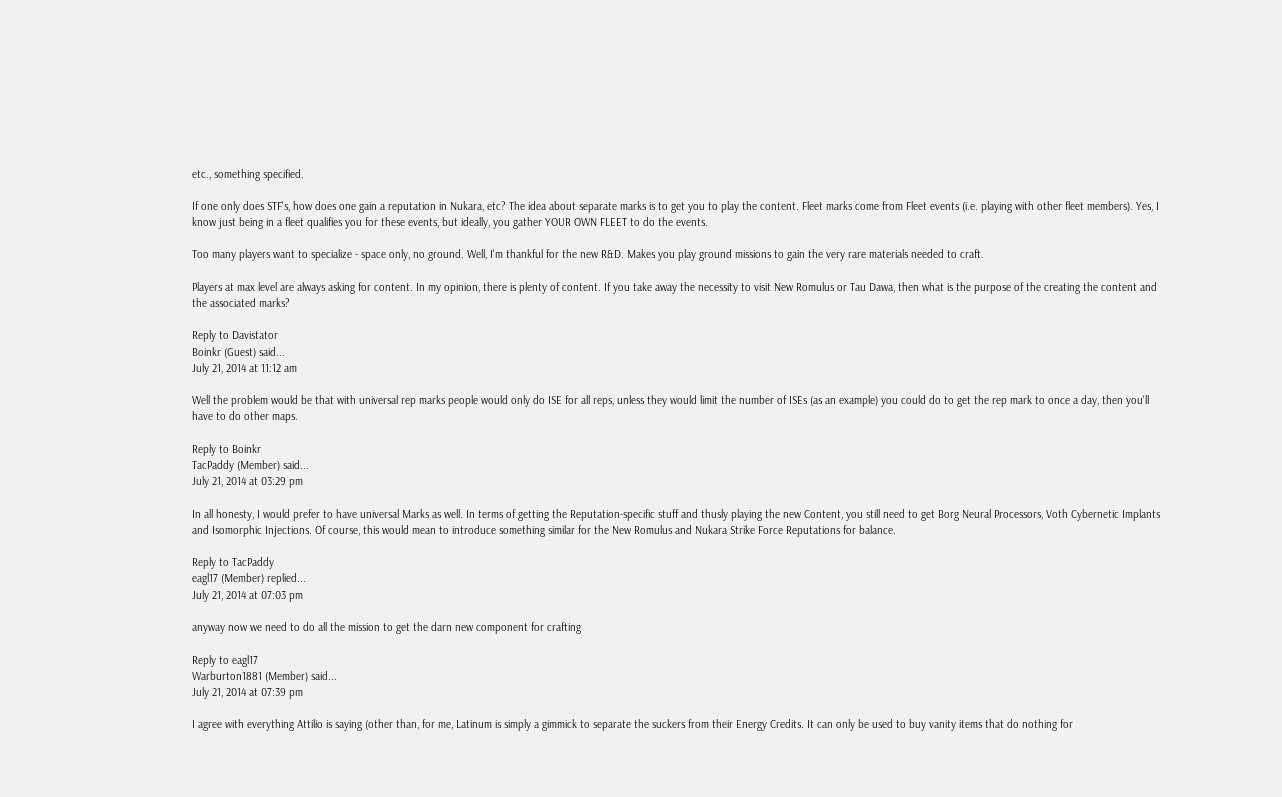etc., something specified.

If one only does STF's, how does one gain a reputation in Nukara, etc? The idea about separate marks is to get you to play the content. Fleet marks come from Fleet events (i.e. playing with other fleet members). Yes, I know just being in a fleet qualifies you for these events, but ideally, you gather YOUR OWN FLEET to do the events.

Too many players want to specialize - space only, no ground. Well, I'm thankful for the new R&D. Makes you play ground missions to gain the very rare materials needed to craft.

Players at max level are always asking for content. In my opinion, there is plenty of content. If you take away the necessity to visit New Romulus or Tau Dawa, then what is the purpose of the creating the content and the associated marks?

Reply to Davistator
Boinkr (Guest) said...
July 21, 2014 at 11:12 am

Well the problem would be that with universal rep marks people would only do ISE for all reps, unless they would limit the number of ISEs (as an example) you could do to get the rep mark to once a day, then you'll have to do other maps.

Reply to Boinkr
TacPaddy (Member) said...
July 21, 2014 at 03:29 pm

In all honesty, I would prefer to have universal Marks as well. In terms of getting the Reputation-specific stuff and thusly playing the new Content, you still need to get Borg Neural Processors, Voth Cybernetic Implants and Isomorphic Injections. Of course, this would mean to introduce something similar for the New Romulus and Nukara Strike Force Reputations for balance.

Reply to TacPaddy
eagl17 (Member) replied...
July 21, 2014 at 07:03 pm

anyway now we need to do all the mission to get the darn new component for crafting

Reply to eagl17
Warburton1881 (Member) said...
July 21, 2014 at 07:39 pm

I agree with everything Attilio is saying (other than, for me, Latinum is simply a gimmick to separate the suckers from their Energy Credits. It can only be used to buy vanity items that do nothing for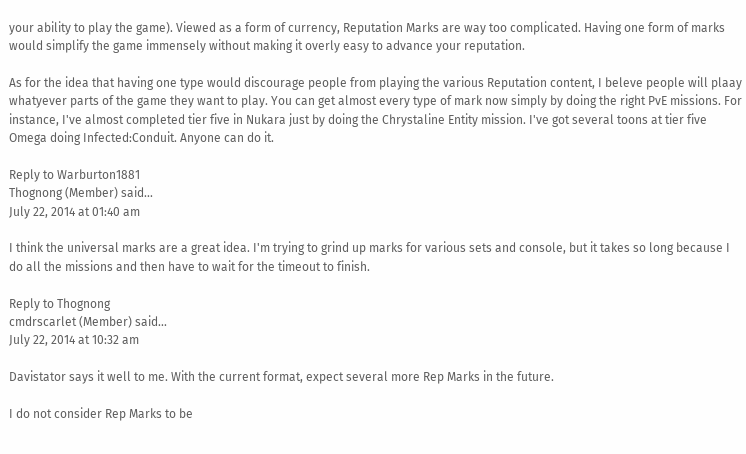your ability to play the game). Viewed as a form of currency, Reputation Marks are way too complicated. Having one form of marks would simplify the game immensely without making it overly easy to advance your reputation.

As for the idea that having one type would discourage people from playing the various Reputation content, I beleve people will plaay whatyever parts of the game they want to play. You can get almost every type of mark now simply by doing the right PvE missions. For instance, I've almost completed tier five in Nukara just by doing the Chrystaline Entity mission. I've got several toons at tier five Omega doing Infected:Conduit. Anyone can do it.

Reply to Warburton1881
Thognong (Member) said...
July 22, 2014 at 01:40 am

I think the universal marks are a great idea. I'm trying to grind up marks for various sets and console, but it takes so long because I do all the missions and then have to wait for the timeout to finish.

Reply to Thognong
cmdrscarlet (Member) said...
July 22, 2014 at 10:32 am

Davistator says it well to me. With the current format, expect several more Rep Marks in the future.

I do not consider Rep Marks to be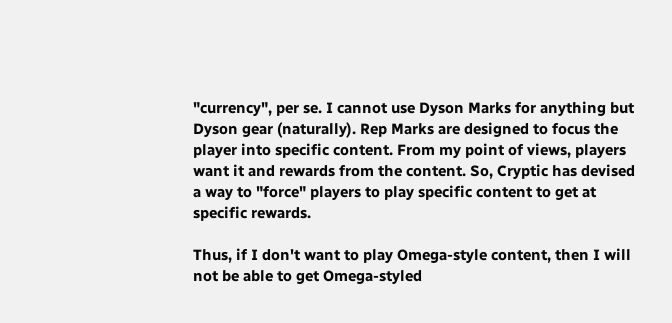"currency", per se. I cannot use Dyson Marks for anything but Dyson gear (naturally). Rep Marks are designed to focus the player into specific content. From my point of views, players want it and rewards from the content. So, Cryptic has devised a way to "force" players to play specific content to get at specific rewards.

Thus, if I don't want to play Omega-style content, then I will not be able to get Omega-styled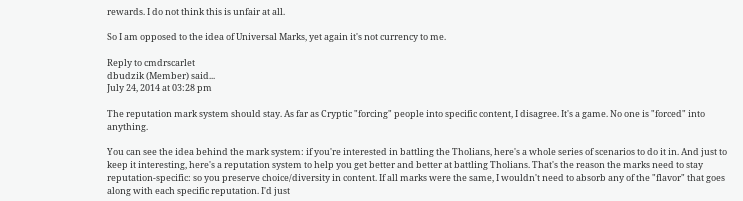rewards. I do not think this is unfair at all.

So I am opposed to the idea of Universal Marks, yet again it's not currency to me.

Reply to cmdrscarlet
dbudzik (Member) said...
July 24, 2014 at 03:28 pm

The reputation mark system should stay. As far as Cryptic "forcing" people into specific content, I disagree. It's a game. No one is "forced" into anything.

You can see the idea behind the mark system: if you're interested in battling the Tholians, here's a whole series of scenarios to do it in. And just to keep it interesting, here's a reputation system to help you get better and better at battling Tholians. That's the reason the marks need to stay reputation-specific: so you preserve choice/diversity in content. If all marks were the same, I wouldn't need to absorb any of the "flavor" that goes along with each specific reputation. I'd just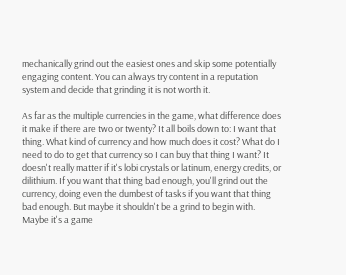mechanically grind out the easiest ones and skip some potentially engaging content. You can always try content in a reputation system and decide that grinding it is not worth it.

As far as the multiple currencies in the game, what difference does it make if there are two or twenty? It all boils down to: I want that thing. What kind of currency and how much does it cost? What do I need to do to get that currency so I can buy that thing I want? It doesn't really matter if it's lobi crystals or latinum, energy credits, or dilithium. If you want that thing bad enough, you'll grind out the currency, doing even the dumbest of tasks if you want that thing bad enough. But maybe it shouldn't be a grind to begin with. Maybe it's a game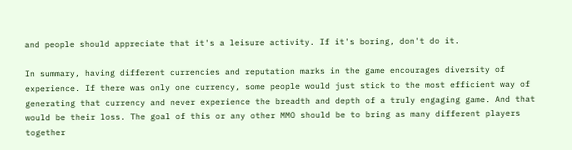and people should appreciate that it's a leisure activity. If it's boring, don't do it.

In summary, having different currencies and reputation marks in the game encourages diversity of experience. If there was only one currency, some people would just stick to the most efficient way of generating that currency and never experience the breadth and depth of a truly engaging game. And that would be their loss. The goal of this or any other MMO should be to bring as many different players together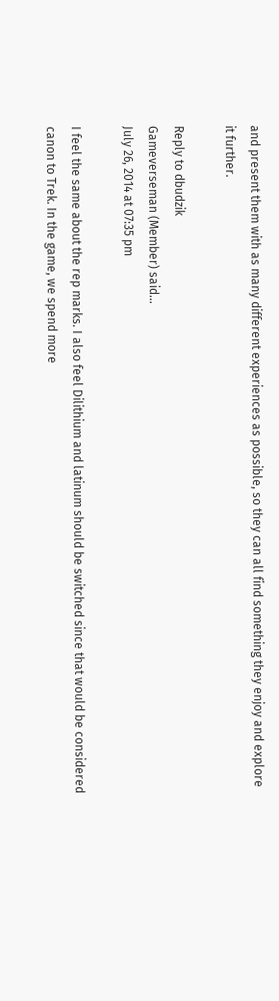and present them with as many different experiences as possible, so they can all find something they enjoy and explore it further.

Reply to dbudzik
Gameverseman (Member) said...
July 26, 2014 at 07:35 pm

I feel the same about the rep marks. I also feel Dilithium and latinum should be switched since that would be considered canon to Trek. In the game, we spend more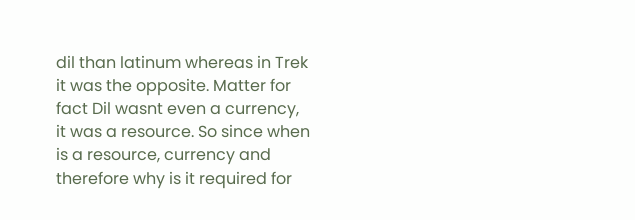dil than latinum whereas in Trek it was the opposite. Matter for fact Dil wasnt even a currency, it was a resource. So since when is a resource, currency and therefore why is it required for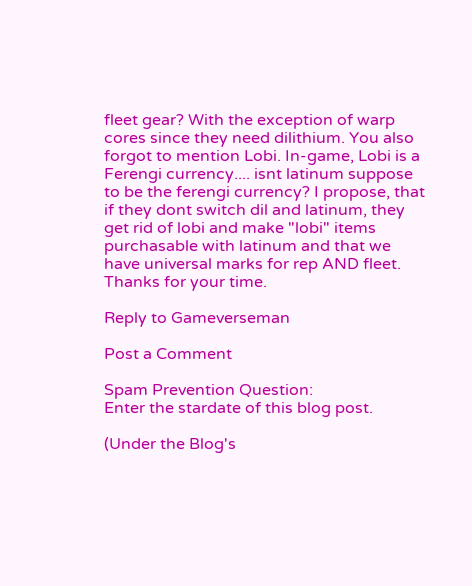fleet gear? With the exception of warp cores since they need dilithium. You also forgot to mention Lobi. In-game, Lobi is a Ferengi currency.... isnt latinum suppose to be the ferengi currency? I propose, that if they dont switch dil and latinum, they get rid of lobi and make "lobi" items purchasable with latinum and that we have universal marks for rep AND fleet. Thanks for your time.

Reply to Gameverseman

Post a Comment

Spam Prevention Question:
Enter the stardate of this blog post.

(Under the Blog's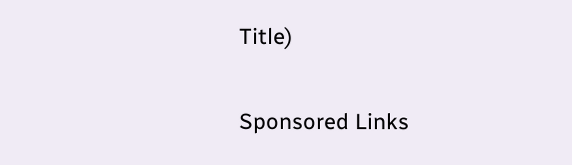Title)

Sponsored Links